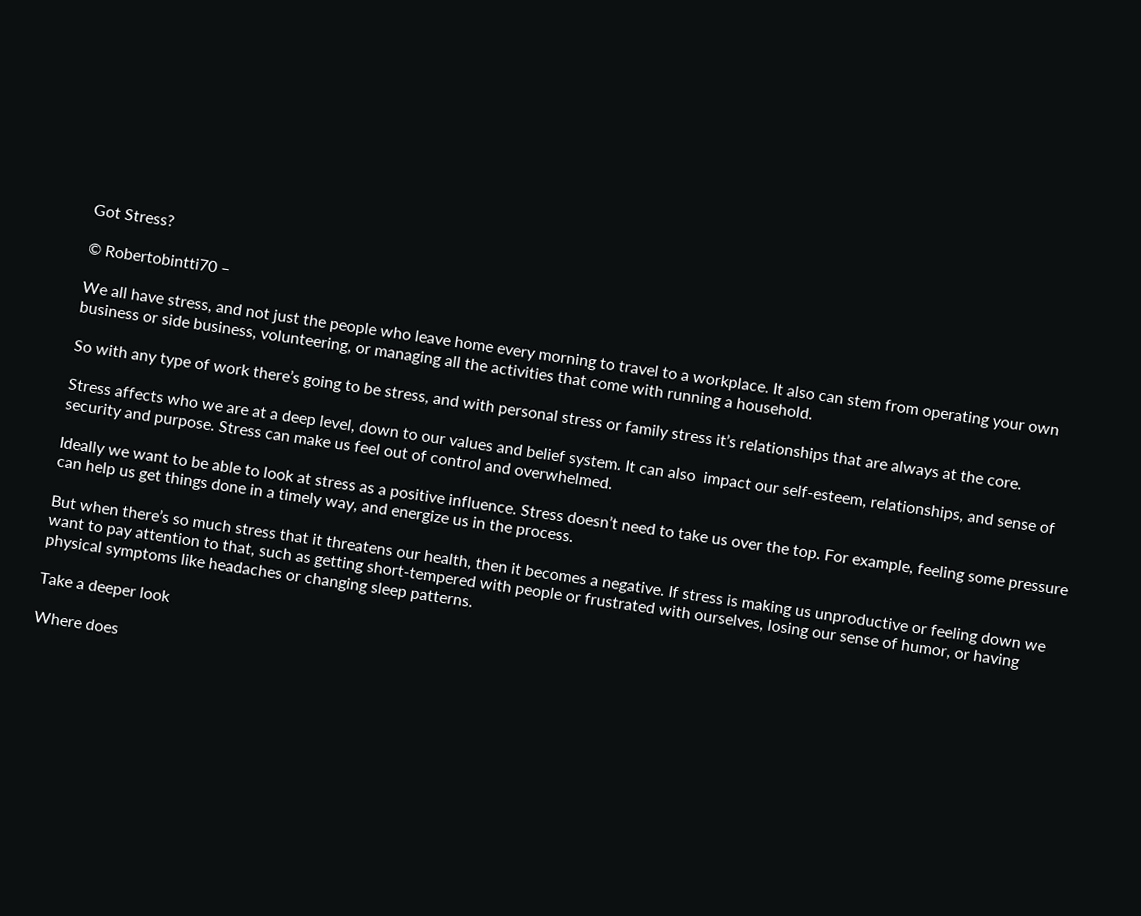Got Stress?

© Robertobintti70 –

We all have stress, and not just the people who leave home every morning to travel to a workplace. It also can stem from operating your own business or side business, volunteering, or managing all the activities that come with running a household.

So with any type of work there’s going to be stress, and with personal stress or family stress it’s relationships that are always at the core.

Stress affects who we are at a deep level, down to our values and belief system. It can also  impact our self-esteem, relationships, and sense of security and purpose. Stress can make us feel out of control and overwhelmed.

Ideally we want to be able to look at stress as a positive influence. Stress doesn’t need to take us over the top. For example, feeling some pressure can help us get things done in a timely way, and energize us in the process.

But when there’s so much stress that it threatens our health, then it becomes a negative. If stress is making us unproductive or feeling down we want to pay attention to that, such as getting short-tempered with people or frustrated with ourselves, losing our sense of humor, or having physical symptoms like headaches or changing sleep patterns.

Take a deeper look

Where does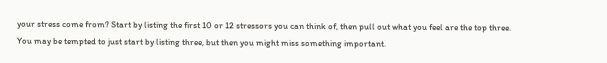your stress come from? Start by listing the first 10 or 12 stressors you can think of, then pull out what you feel are the top three. You may be tempted to just start by listing three, but then you might miss something important.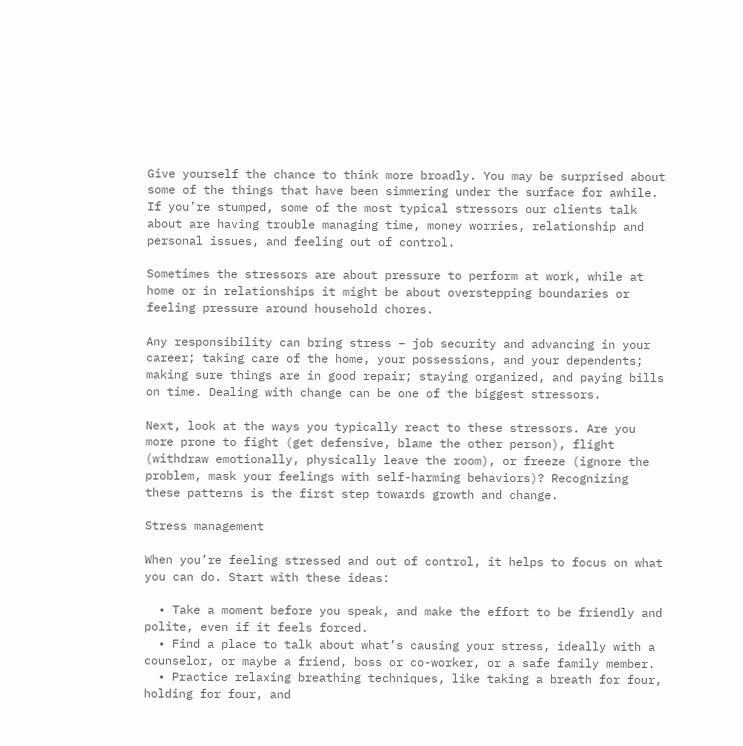Give yourself the chance to think more broadly. You may be surprised about some of the things that have been simmering under the surface for awhile. If you’re stumped, some of the most typical stressors our clients talk about are having trouble managing time, money worries, relationship and personal issues, and feeling out of control.

Sometimes the stressors are about pressure to perform at work, while at home or in relationships it might be about overstepping boundaries or feeling pressure around household chores.

Any responsibility can bring stress – job security and advancing in your career; taking care of the home, your possessions, and your dependents; making sure things are in good repair; staying organized, and paying bills on time. Dealing with change can be one of the biggest stressors.

Next, look at the ways you typically react to these stressors. Are you more prone to fight (get defensive, blame the other person), flight (withdraw emotionally, physically leave the room), or freeze (ignore the problem, mask your feelings with self-harming behaviors)? Recognizing these patterns is the first step towards growth and change.

Stress management

When you’re feeling stressed and out of control, it helps to focus on what you can do. Start with these ideas:

  • Take a moment before you speak, and make the effort to be friendly and polite, even if it feels forced.
  • Find a place to talk about what’s causing your stress, ideally with a counselor, or maybe a friend, boss or co-worker, or a safe family member.
  • Practice relaxing breathing techniques, like taking a breath for four, holding for four, and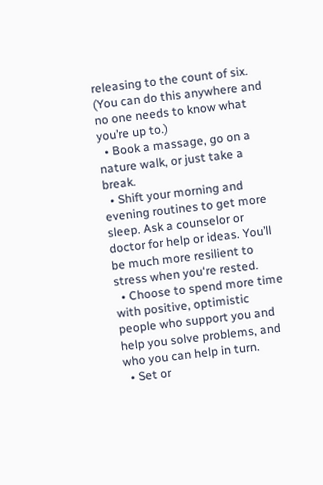releasing to the count of six. (You can do this anywhere and no one needs to know what you’re up to.)
  • Book a massage, go on a nature walk, or just take a break.
  • Shift your morning and evening routines to get more sleep. Ask a counselor or doctor for help or ideas. You’ll be much more resilient to stress when you‘re rested.
  • Choose to spend more time with positive, optimistic people who support you and help you solve problems, and who you can help in turn.
  • Set or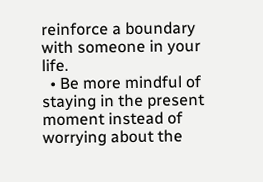reinforce a boundary with someone in your life.
  • Be more mindful of staying in the present moment instead of worrying about the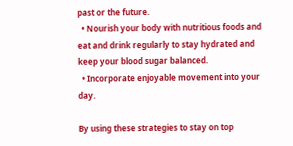past or the future.
  • Nourish your body with nutritious foods and eat and drink regularly to stay hydrated and keep your blood sugar balanced.
  • Incorporate enjoyable movement into your day.

By using these strategies to stay on top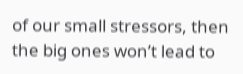of our small stressors, then the big ones won’t lead to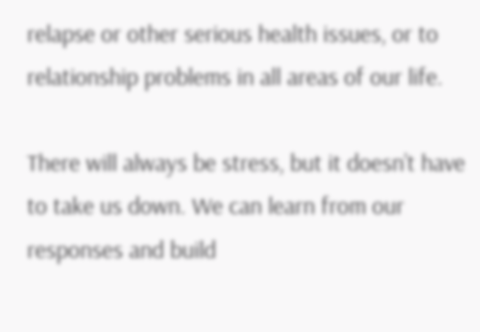relapse or other serious health issues, or to relationship problems in all areas of our life.

There will always be stress, but it doesn’t have to take us down. We can learn from our responses and build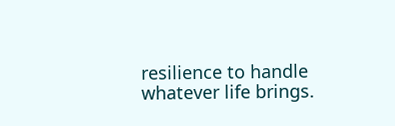resilience to handle whatever life brings.